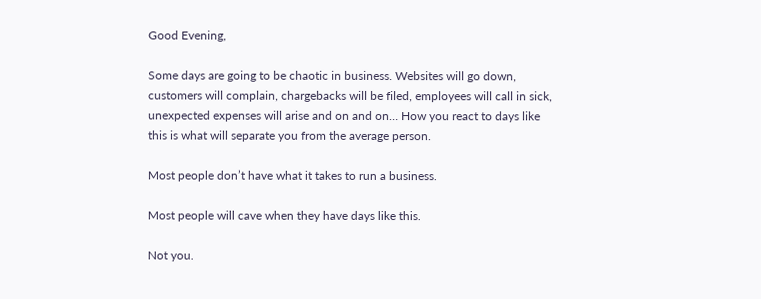Good Evening,

Some days are going to be chaotic in business. Websites will go down, customers will complain, chargebacks will be filed, employees will call in sick, unexpected expenses will arise and on and on… How you react to days like this is what will separate you from the average person.

Most people don’t have what it takes to run a business.

Most people will cave when they have days like this.

Not you.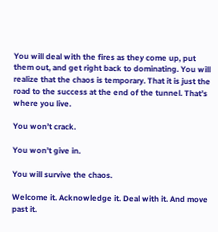You will deal with the fires as they come up, put them out, and get right back to dominating. You will realize that the chaos is temporary. That it is just the road to the success at the end of the tunnel. That’s where you live.

You won’t crack.

You won’t give in.

You will survive the chaos.

Welcome it. Acknowledge it. Deal with it. And move past it.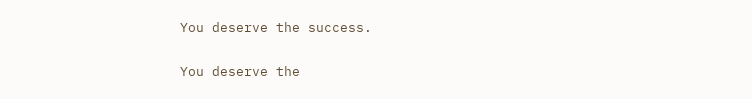You deserve the success.

You deserve the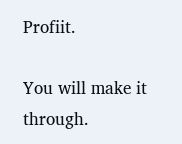Profiit.

You will make it through.